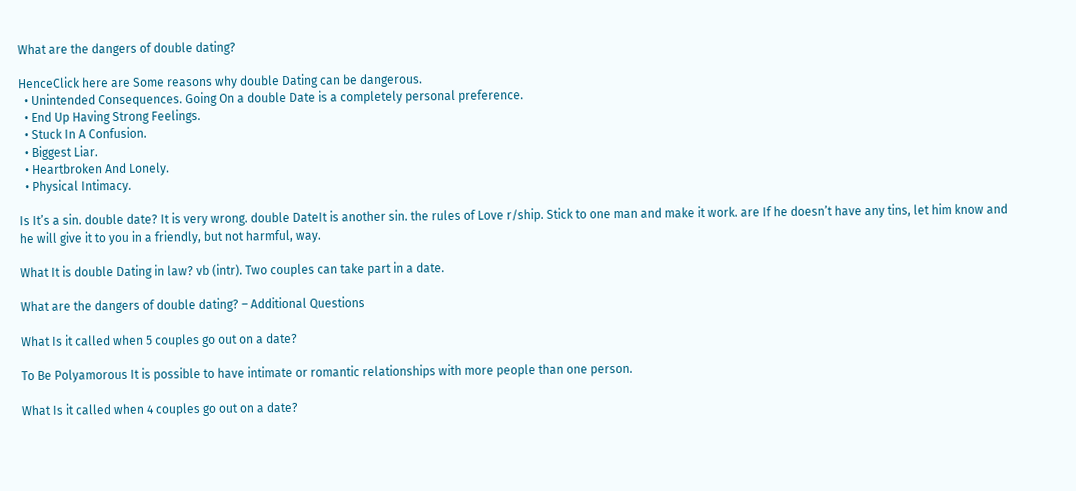What are the dangers of double dating?

HenceClick here are Some reasons why double Dating can be dangerous.
  • Unintended Consequences. Going On a double Date is a completely personal preference.
  • End Up Having Strong Feelings.
  • Stuck In A Confusion.
  • Biggest Liar.
  • Heartbroken And Lonely.
  • Physical Intimacy.

Is It’s a sin. double date? It is very wrong. double DateIt is another sin. the rules of Love r/ship. Stick to one man and make it work. are If he doesn’t have any tins, let him know and he will give it to you in a friendly, but not harmful, way.

What It is double Dating in law? vb (intr). Two couples can take part in a date.

What are the dangers of double dating? – Additional Questions

What Is it called when 5 couples go out on a date?

To Be Polyamorous It is possible to have intimate or romantic relationships with more people than one person.

What Is it called when 4 couples go out on a date?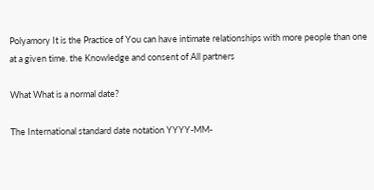Polyamory It is the Practice of You can have intimate relationships with more people than one at a given time. the Knowledge and consent of All partners

What What is a normal date?

The International standard date notation YYYY-MM-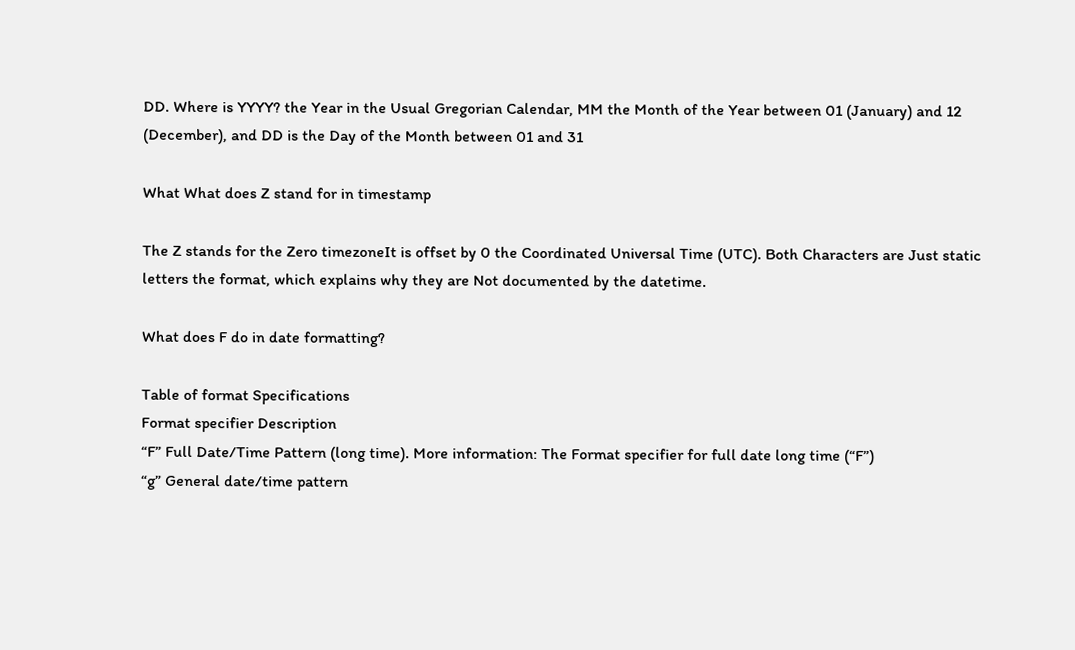DD. Where is YYYY? the Year in the Usual Gregorian Calendar, MM the Month of the Year between 01 (January) and 12 (December), and DD is the Day of the Month between 01 and 31

What What does Z stand for in timestamp

The Z stands for the Zero timezoneIt is offset by 0 the Coordinated Universal Time (UTC). Both Characters are Just static letters the format, which explains why they are Not documented by the datetime.

What does F do in date formatting?

Table of format Specifications
Format specifier Description
“F” Full Date/Time Pattern (long time). More information: The Format specifier for full date long time (“F”)
“g” General date/time pattern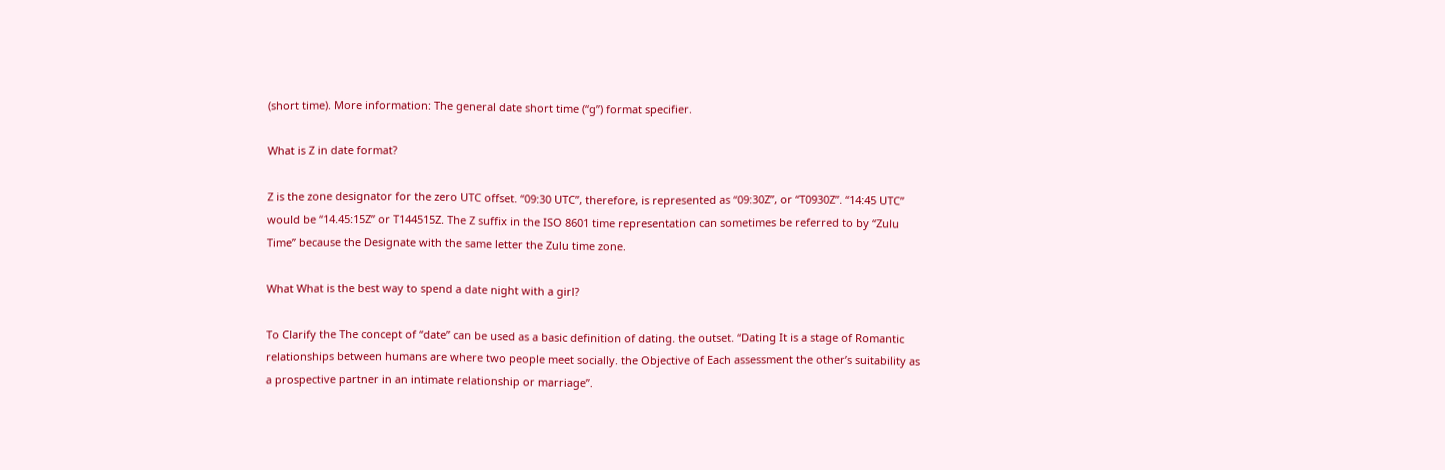(short time). More information: The general date short time (“g”) format specifier.

What is Z in date format?

Z is the zone designator for the zero UTC offset. “09:30 UTC”, therefore, is represented as “09:30Z”, or “T0930Z”. “14:45 UTC” would be “14.45:15Z” or T144515Z. The Z suffix in the ISO 8601 time representation can sometimes be referred to by “Zulu Time” because the Designate with the same letter the Zulu time zone.

What What is the best way to spend a date night with a girl?

To Clarify the The concept of “date” can be used as a basic definition of dating. the outset. “Dating It is a stage of Romantic relationships between humans are where two people meet socially. the Objective of Each assessment the other’s suitability as a prospective partner in an intimate relationship or marriage”.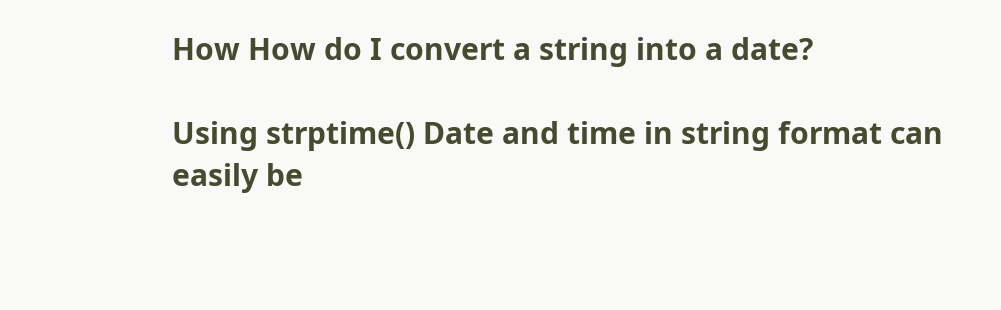How How do I convert a string into a date?

Using strptime() Date and time in string format can easily be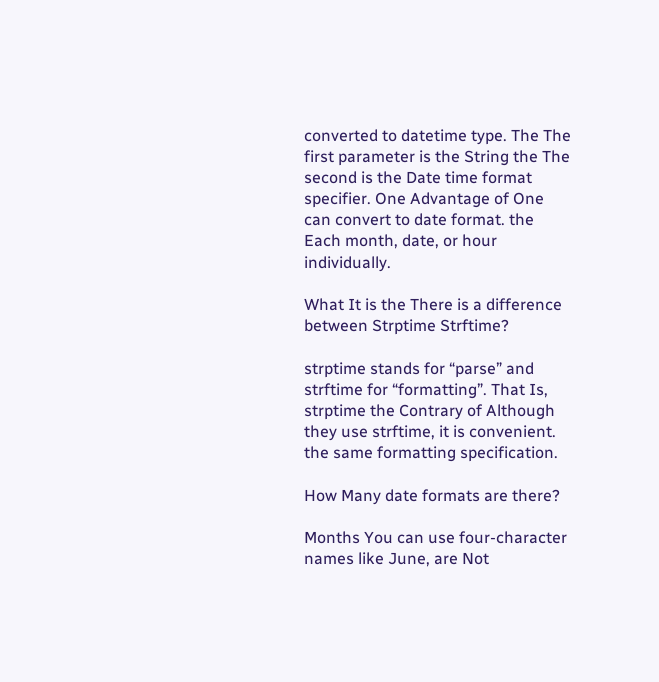converted to datetime type. The The first parameter is the String the The second is the Date time format specifier. One Advantage of One can convert to date format. the Each month, date, or hour individually.

What It is the There is a difference between Strptime Strftime?

strptime stands for “parse” and strftime for “formatting”. That Is, strptime the Contrary of Although they use strftime, it is convenient. the same formatting specification.

How Many date formats are there?

Months You can use four-character names like June, are Not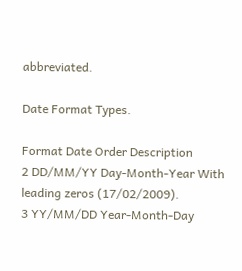abbreviated.

Date Format Types.

Format Date Order Description
2 DD/MM/YY Day-Month-Year With leading zeros (17/02/2009).
3 YY/MM/DD Year-Month-Day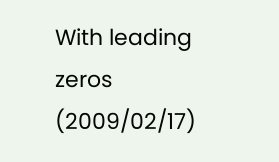With leading zeros (2009/02/17)